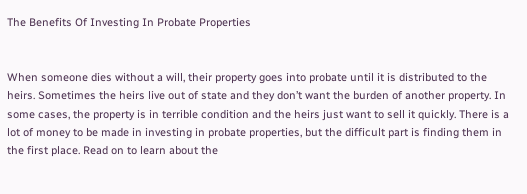The Benefits Of Investing In Probate Properties


When someone dies without a will, their property goes into probate until it is distributed to the heirs. Sometimes the heirs live out of state and they don’t want the burden of another property. In some cases, the property is in terrible condition and the heirs just want to sell it quickly. There is a lot of money to be made in investing in probate properties, but the difficult part is finding them in the first place. Read on to learn about the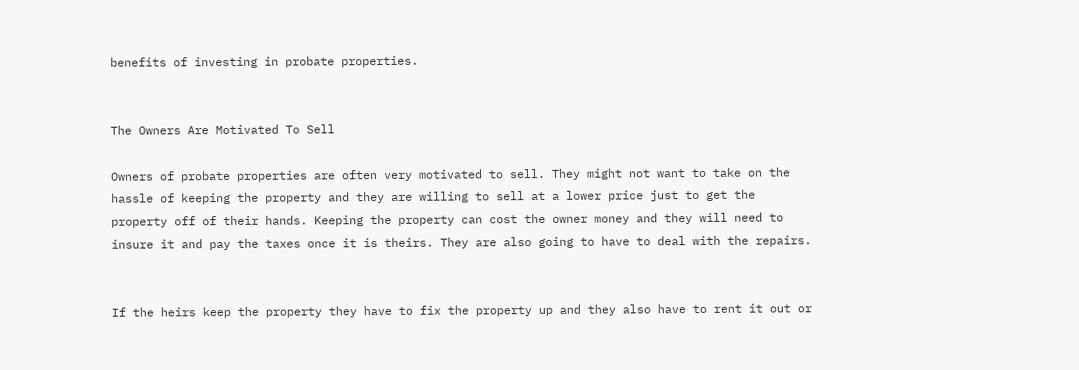benefits of investing in probate properties.


The Owners Are Motivated To Sell

Owners of probate properties are often very motivated to sell. They might not want to take on the hassle of keeping the property and they are willing to sell at a lower price just to get the property off of their hands. Keeping the property can cost the owner money and they will need to insure it and pay the taxes once it is theirs. They are also going to have to deal with the repairs.


If the heirs keep the property they have to fix the property up and they also have to rent it out or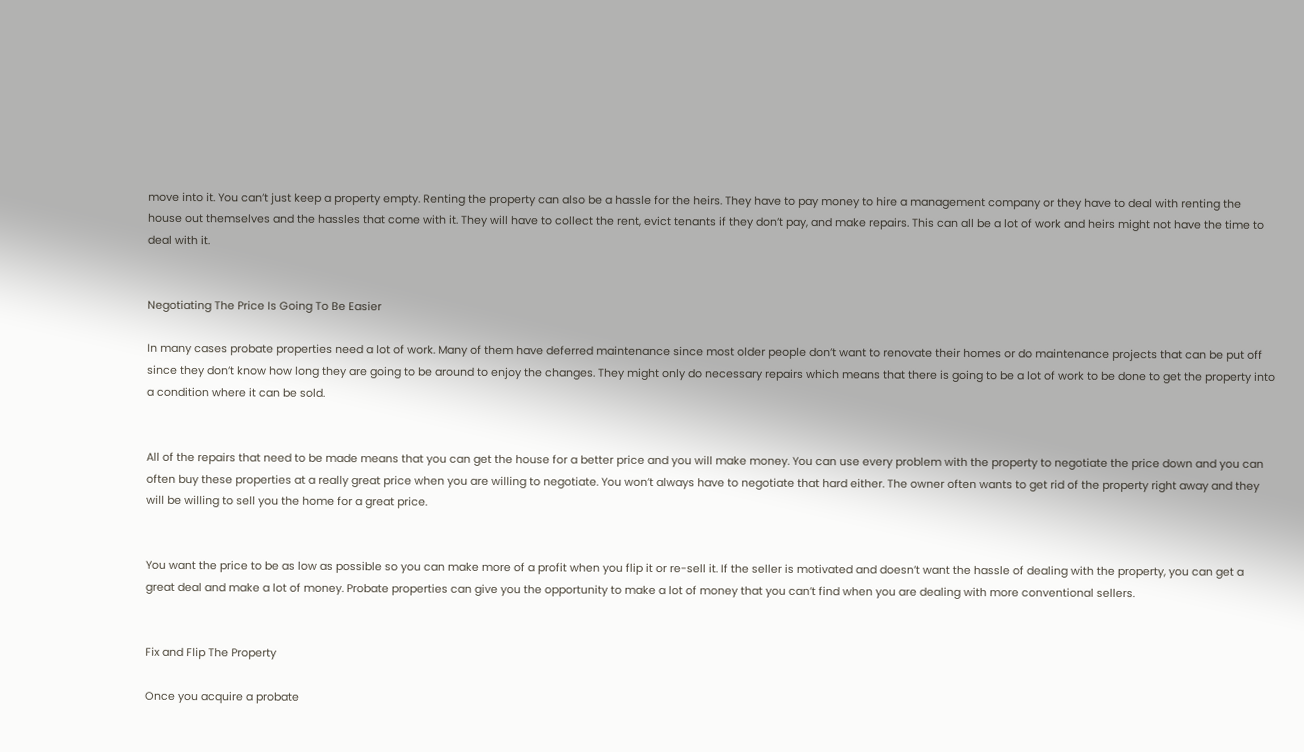move into it. You can’t just keep a property empty. Renting the property can also be a hassle for the heirs. They have to pay money to hire a management company or they have to deal with renting the house out themselves and the hassles that come with it. They will have to collect the rent, evict tenants if they don’t pay, and make repairs. This can all be a lot of work and heirs might not have the time to deal with it.


Negotiating The Price Is Going To Be Easier

In many cases probate properties need a lot of work. Many of them have deferred maintenance since most older people don’t want to renovate their homes or do maintenance projects that can be put off since they don’t know how long they are going to be around to enjoy the changes. They might only do necessary repairs which means that there is going to be a lot of work to be done to get the property into a condition where it can be sold.


All of the repairs that need to be made means that you can get the house for a better price and you will make money. You can use every problem with the property to negotiate the price down and you can often buy these properties at a really great price when you are willing to negotiate. You won’t always have to negotiate that hard either. The owner often wants to get rid of the property right away and they will be willing to sell you the home for a great price.


You want the price to be as low as possible so you can make more of a profit when you flip it or re-sell it. If the seller is motivated and doesn’t want the hassle of dealing with the property, you can get a great deal and make a lot of money. Probate properties can give you the opportunity to make a lot of money that you can’t find when you are dealing with more conventional sellers.


Fix and Flip The Property

Once you acquire a probate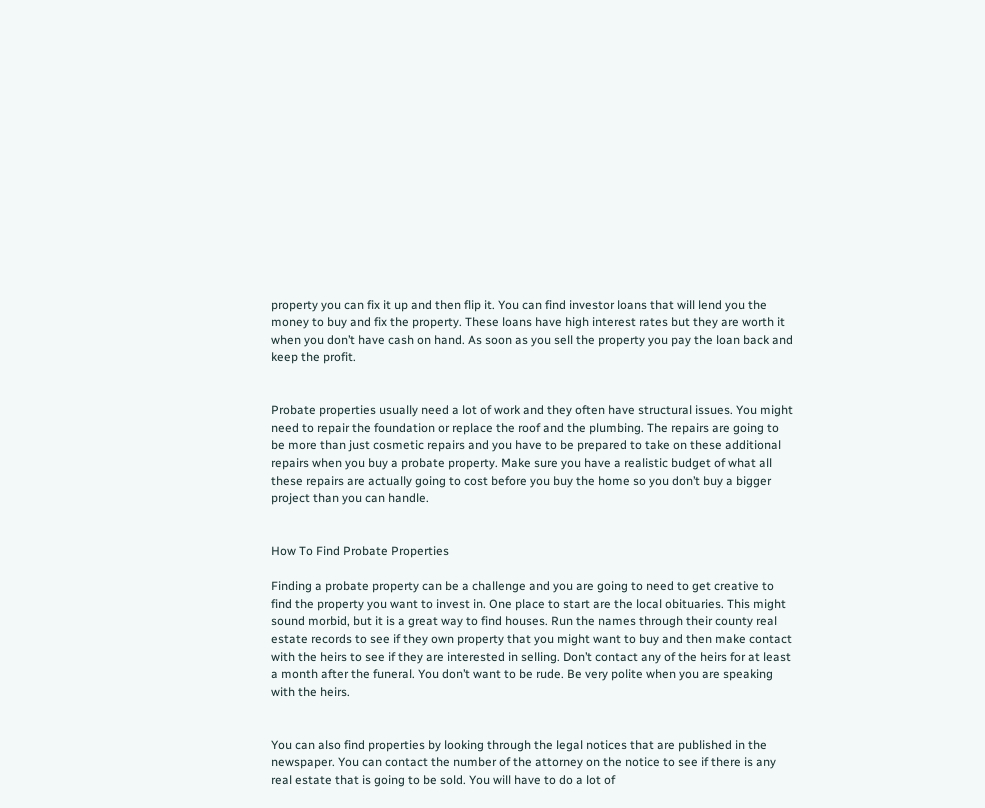property you can fix it up and then flip it. You can find investor loans that will lend you the money to buy and fix the property. These loans have high interest rates but they are worth it when you don’t have cash on hand. As soon as you sell the property you pay the loan back and keep the profit.


Probate properties usually need a lot of work and they often have structural issues. You might need to repair the foundation or replace the roof and the plumbing. The repairs are going to be more than just cosmetic repairs and you have to be prepared to take on these additional repairs when you buy a probate property. Make sure you have a realistic budget of what all these repairs are actually going to cost before you buy the home so you don’t buy a bigger project than you can handle.


How To Find Probate Properties

Finding a probate property can be a challenge and you are going to need to get creative to find the property you want to invest in. One place to start are the local obituaries. This might sound morbid, but it is a great way to find houses. Run the names through their county real estate records to see if they own property that you might want to buy and then make contact with the heirs to see if they are interested in selling. Don’t contact any of the heirs for at least a month after the funeral. You don’t want to be rude. Be very polite when you are speaking with the heirs.


You can also find properties by looking through the legal notices that are published in the newspaper. You can contact the number of the attorney on the notice to see if there is any real estate that is going to be sold. You will have to do a lot of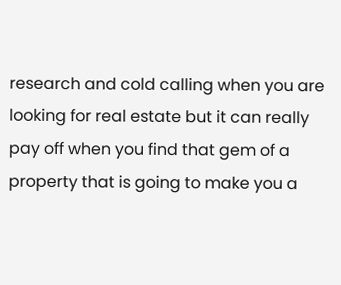research and cold calling when you are looking for real estate but it can really pay off when you find that gem of a property that is going to make you a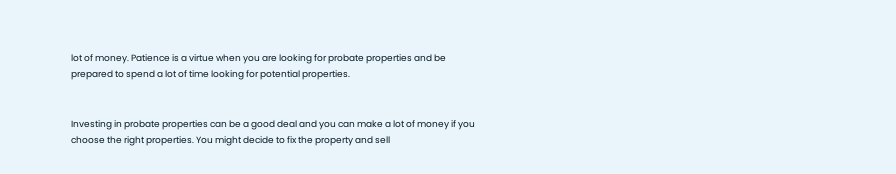lot of money. Patience is a virtue when you are looking for probate properties and be prepared to spend a lot of time looking for potential properties.


Investing in probate properties can be a good deal and you can make a lot of money if you choose the right properties. You might decide to fix the property and sell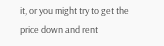it, or you might try to get the price down and rent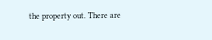the property out. There are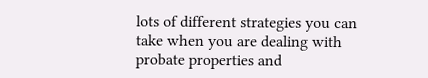lots of different strategies you can take when you are dealing with probate properties and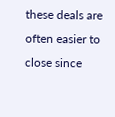these deals are often easier to close since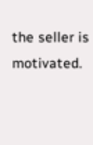the seller is motivated.